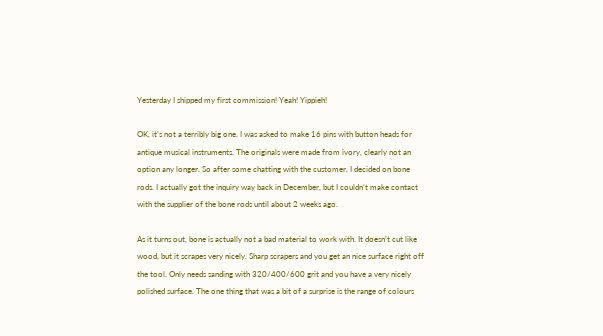Yesterday I shipped my first commission! Yeah! Yippieh!

OK, it’s not a terribly big one. I was asked to make 16 pins with button heads for antique musical instruments. The originals were made from ivory, clearly not an option any longer. So after some chatting with the customer, I decided on bone rods. I actually got the inquiry way back in December, but I couldn’t make contact with the supplier of the bone rods until about 2 weeks ago.

As it turns out, bone is actually not a bad material to work with. It doesn’t cut like wood, but it scrapes very nicely. Sharp scrapers and you get an nice surface right off the tool. Only needs sanding with 320/400/600 grit and you have a very nicely polished surface. The one thing that was a bit of a surprise is the range of colours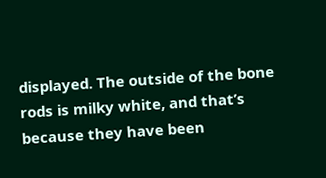displayed. The outside of the bone rods is milky white, and that’s because they have been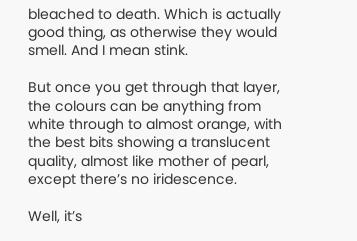bleached to death. Which is actually good thing, as otherwise they would smell. And I mean stink.

But once you get through that layer, the colours can be anything from white through to almost orange, with the best bits showing a translucent quality, almost like mother of pearl, except there’s no iridescence.

Well, it’s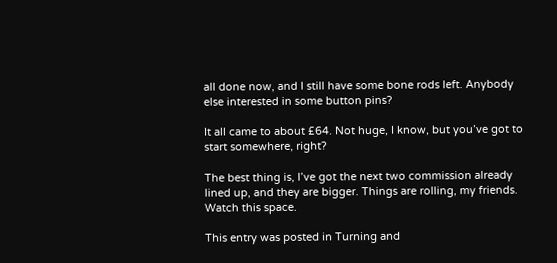all done now, and I still have some bone rods left. Anybody else interested in some button pins?

It all came to about £64. Not huge, I know, but you’ve got to start somewhere, right?

The best thing is, I’ve got the next two commission already lined up, and they are bigger. Things are rolling, my friends. Watch this space.

This entry was posted in Turning and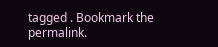tagged . Bookmark the permalink.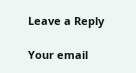Leave a Reply

Your email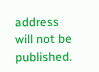address will not be published.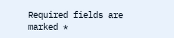Required fields are marked *